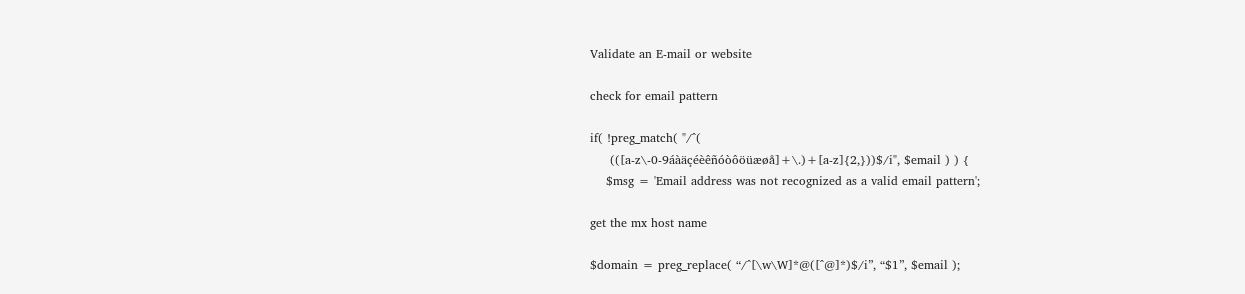Validate an E-mail or website

check for email pattern

if( !preg_match( "/^(
     (([a-z\-0-9áàäçéèêñóòôöüæøå]+\.)+[a-z]{2,}))$/i", $email ) ) {
    $msg = 'Email address was not recognized as a valid email pattern';

get the mx host name

$domain = preg_replace( “/^[\w\W]*@([^@]*)$/i”, “$1”, $email );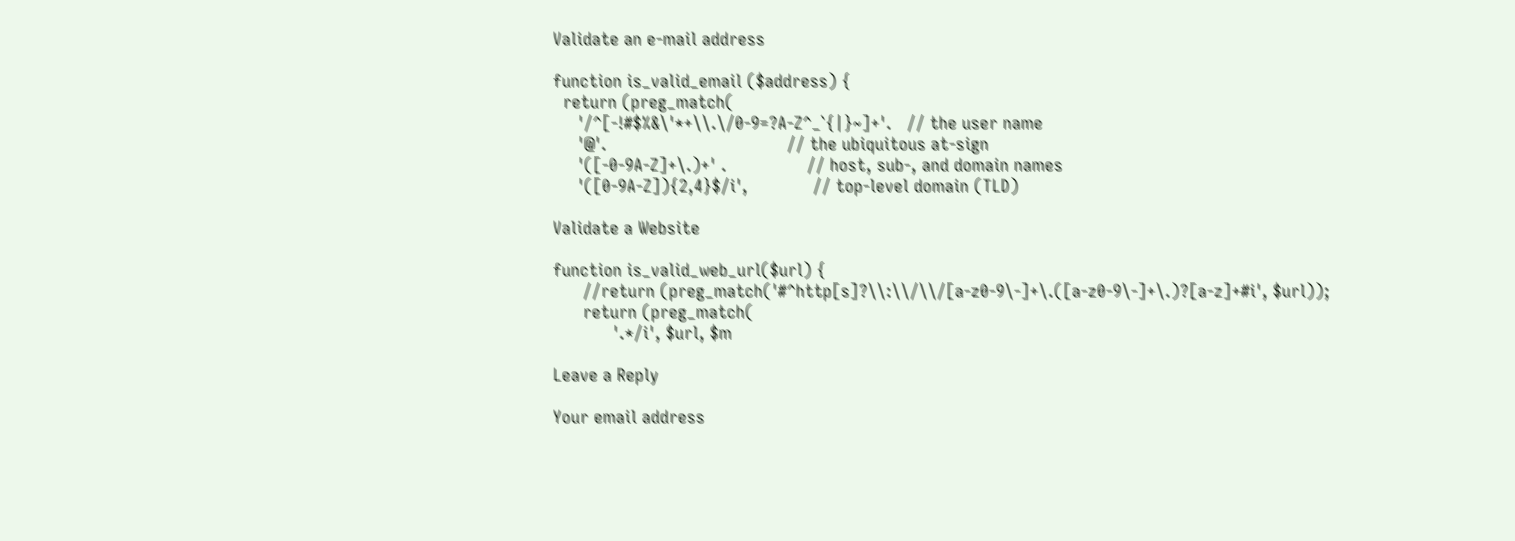Validate an e-mail address

function is_valid_email ($address) {
  return (preg_match(
     '/^[-!#$%&\'*+\\.\/0-9=?A-Z^_`{|}~]+'.   // the user name
     '@'.                                    // the ubiquitous at-sign
     '([-0-9A-Z]+\.)+' .                // host, sub-, and domain names
     '([0-9A-Z]){2,4}$/i',             // top-level domain (TLD)

Validate a Website

function is_valid_web_url($url) {
      //return (preg_match('#^http[s]?\\:\\/\\/[a-z0-9\-]+\.([a-z0-9\-]+\.)?[a-z]+#i', $url));
      return (preg_match(
            '.*/i', $url, $m

Leave a Reply

Your email address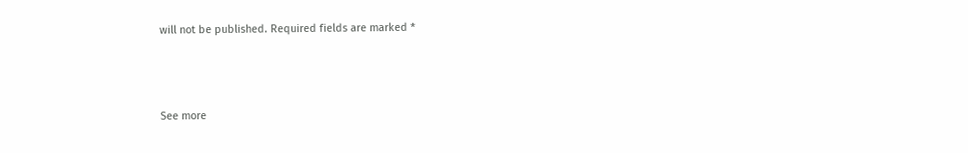will not be published. Required fields are marked *



See more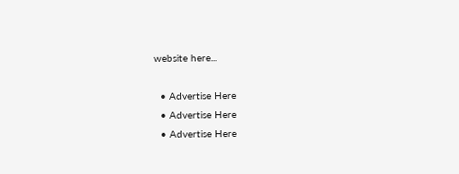website here...

  • Advertise Here
  • Advertise Here
  • Advertise Here